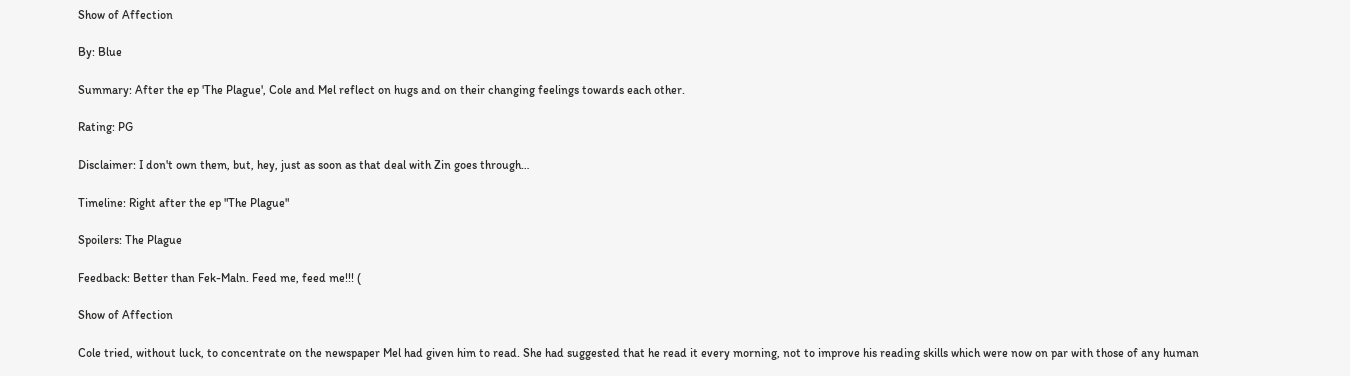Show of Affection

By: Blue

Summary: After the ep 'The Plague', Cole and Mel reflect on hugs and on their changing feelings towards each other.

Rating: PG

Disclaimer: I don't own them, but, hey, just as soon as that deal with Zin goes through…

Timeline: Right after the ep "The Plague"

Spoilers: The Plague

Feedback: Better than Fek-Maln. Feed me, feed me!!! (

Show of Affection

Cole tried, without luck, to concentrate on the newspaper Mel had given him to read. She had suggested that he read it every morning, not to improve his reading skills which were now on par with those of any human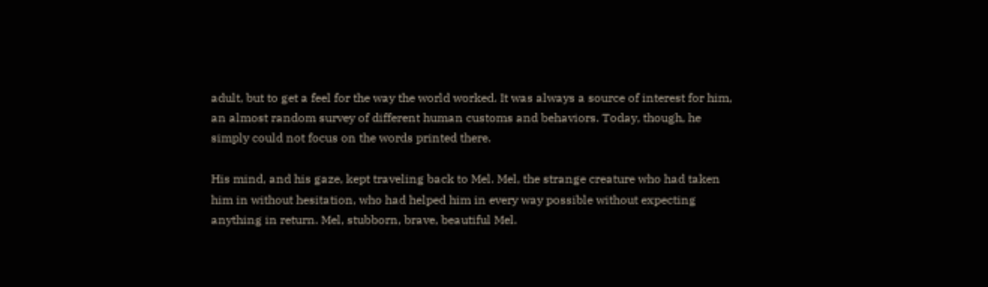adult, but to get a feel for the way the world worked. It was always a source of interest for him, an almost random survey of different human customs and behaviors. Today, though, he simply could not focus on the words printed there.

His mind, and his gaze, kept traveling back to Mel. Mel, the strange creature who had taken him in without hesitation, who had helped him in every way possible without expecting anything in return. Mel, stubborn, brave, beautiful Mel.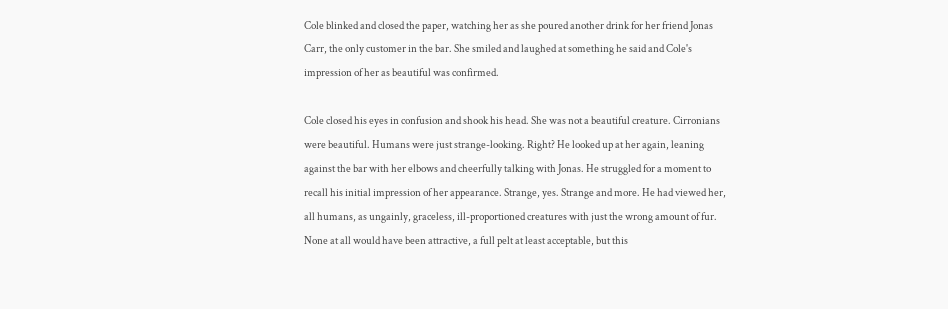Cole blinked and closed the paper, watching her as she poured another drink for her friend Jonas Carr, the only customer in the bar. She smiled and laughed at something he said and Cole's impression of her as beautiful was confirmed.

Cole closed his eyes in confusion and shook his head. She was not a beautiful creature. Cirronians were beautiful. Humans were just strange-looking. Right? He looked up at her again, leaning against the bar with her elbows and cheerfully talking with Jonas. He struggled for a moment to recall his initial impression of her appearance. Strange, yes. Strange and more. He had viewed her, all humans, as ungainly, graceless, ill-proportioned creatures with just the wrong amount of fur. None at all would have been attractive, a full pelt at least acceptable, but this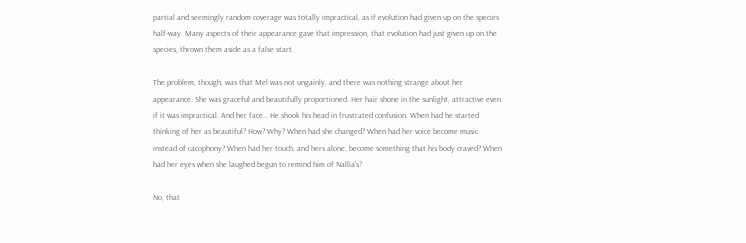partial and seemingly random coverage was totally impractical, as if evolution had given up on the species half-way. Many aspects of their appearance gave that impression, that evolution had just given up on the species, thrown them aside as a false start.

The problem, though, was that Mel was not ungainly, and there was nothing strange about her appearance. She was graceful and beautifully proportioned. Her hair shone in the sunlight, attractive even if it was impractical. And her face… He shook his head in frustrated confusion. When had he started thinking of her as beautiful? How? Why? When had she changed? When had her voice become music instead of cacophony? When had her touch, and hers alone, become something that his body craved? When had her eyes when she laughed begun to remind him of Nallia's?

No, that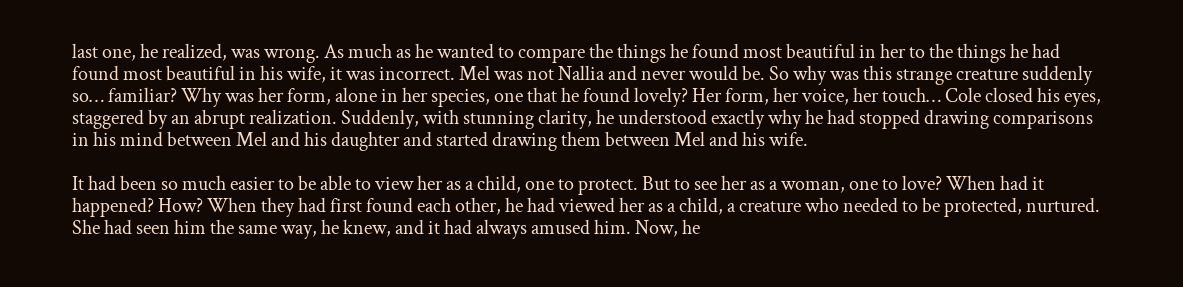last one, he realized, was wrong. As much as he wanted to compare the things he found most beautiful in her to the things he had found most beautiful in his wife, it was incorrect. Mel was not Nallia and never would be. So why was this strange creature suddenly so… familiar? Why was her form, alone in her species, one that he found lovely? Her form, her voice, her touch… Cole closed his eyes, staggered by an abrupt realization. Suddenly, with stunning clarity, he understood exactly why he had stopped drawing comparisons in his mind between Mel and his daughter and started drawing them between Mel and his wife.

It had been so much easier to be able to view her as a child, one to protect. But to see her as a woman, one to love? When had it happened? How? When they had first found each other, he had viewed her as a child, a creature who needed to be protected, nurtured. She had seen him the same way, he knew, and it had always amused him. Now, he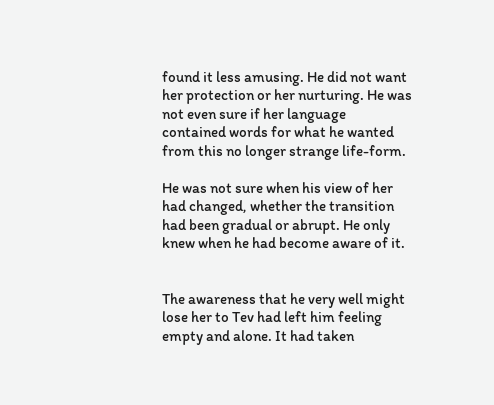found it less amusing. He did not want her protection or her nurturing. He was not even sure if her language contained words for what he wanted from this no longer strange life-form.

He was not sure when his view of her had changed, whether the transition had been gradual or abrupt. He only knew when he had become aware of it.


The awareness that he very well might lose her to Tev had left him feeling empty and alone. It had taken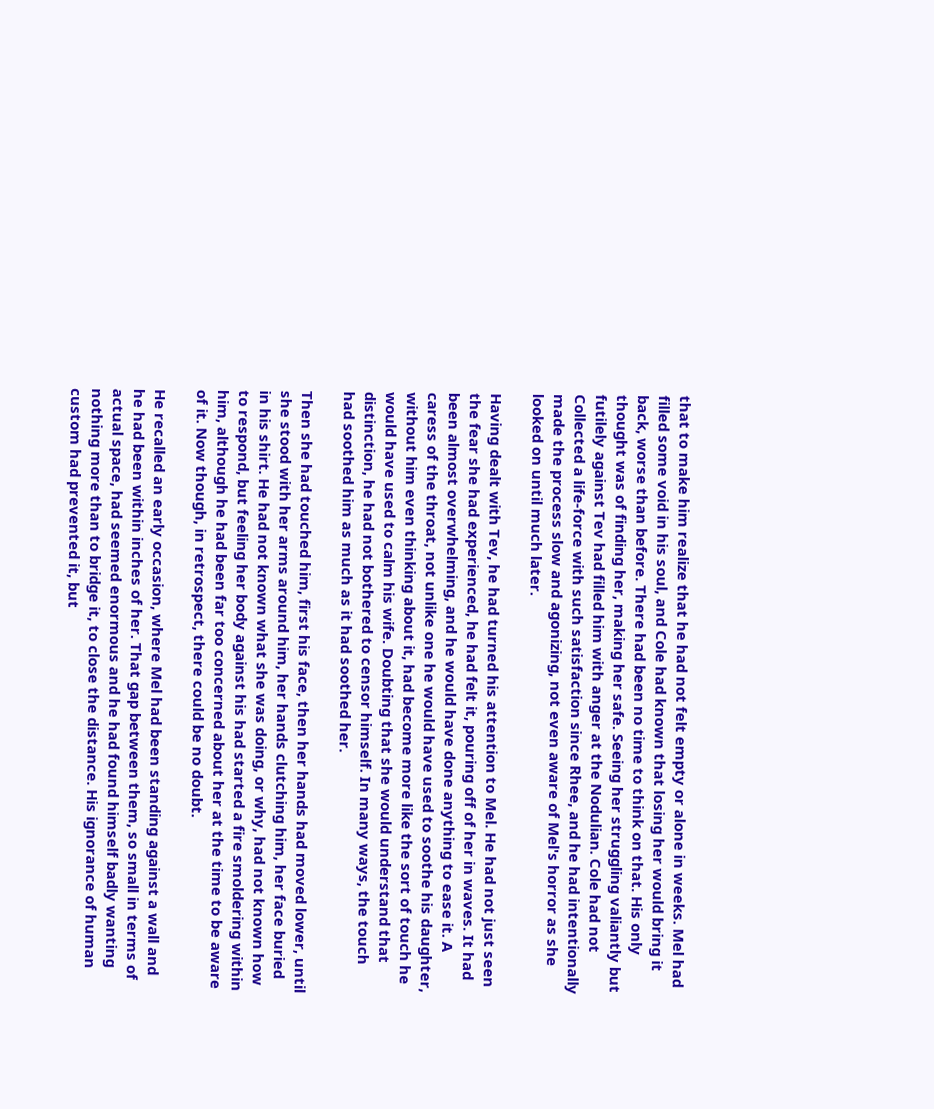that to make him realize that he had not felt empty or alone in weeks. Mel had filled some void in his soul, and Cole had known that losing her would bring it back, worse than before. There had been no time to think on that. His only thought was of finding her, making her safe. Seeing her struggling valiantly but futilely against Tev had filled him with anger at the Nodulian. Cole had not Collected a life-force with such satisfaction since Rhee, and he had intentionally made the process slow and agonizing, not even aware of Mel's horror as she looked on until much later.

Having dealt with Tev, he had turned his attention to Mel. He had not just seen the fear she had experienced, he had felt it, pouring off of her in waves. It had been almost overwhelming, and he would have done anything to ease it. A caress of the throat, not unlike one he would have used to soothe his daughter, without him even thinking about it, had become more like the sort of touch he would have used to calm his wife. Doubting that she would understand that distinction, he had not bothered to censor himself. In many ways, the touch had soothed him as much as it had soothed her.

Then she had touched him, first his face, then her hands had moved lower, until she stood with her arms around him, her hands clutching him, her face buried in his shirt. He had not known what she was doing, or why, had not known how to respond, but feeling her body against his had started a fire smoldering within him, although he had been far too concerned about her at the time to be aware of it. Now though, in retrospect, there could be no doubt.

He recalled an early occasion, where Mel had been standing against a wall and he had been within inches of her. That gap between them, so small in terms of actual space, had seemed enormous and he had found himself badly wanting nothing more than to bridge it, to close the distance. His ignorance of human custom had prevented it, but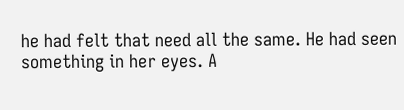he had felt that need all the same. He had seen something in her eyes. A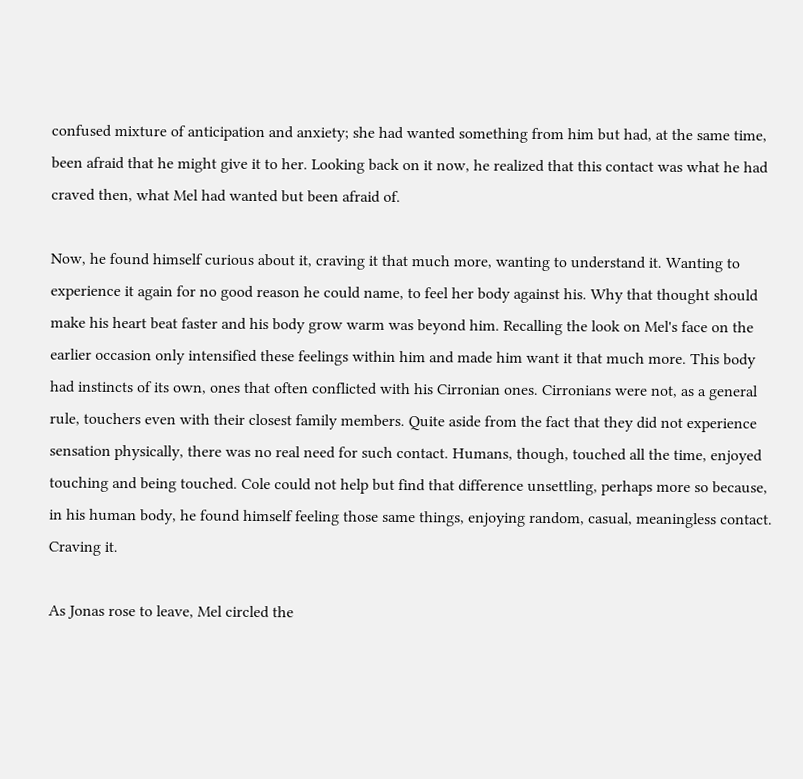confused mixture of anticipation and anxiety; she had wanted something from him but had, at the same time, been afraid that he might give it to her. Looking back on it now, he realized that this contact was what he had craved then, what Mel had wanted but been afraid of.

Now, he found himself curious about it, craving it that much more, wanting to understand it. Wanting to experience it again for no good reason he could name, to feel her body against his. Why that thought should make his heart beat faster and his body grow warm was beyond him. Recalling the look on Mel's face on the earlier occasion only intensified these feelings within him and made him want it that much more. This body had instincts of its own, ones that often conflicted with his Cirronian ones. Cirronians were not, as a general rule, touchers even with their closest family members. Quite aside from the fact that they did not experience sensation physically, there was no real need for such contact. Humans, though, touched all the time, enjoyed touching and being touched. Cole could not help but find that difference unsettling, perhaps more so because, in his human body, he found himself feeling those same things, enjoying random, casual, meaningless contact. Craving it.

As Jonas rose to leave, Mel circled the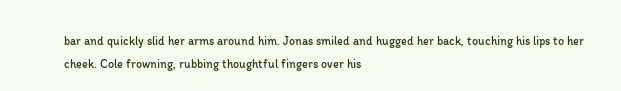bar and quickly slid her arms around him. Jonas smiled and hugged her back, touching his lips to her cheek. Cole frowning, rubbing thoughtful fingers over his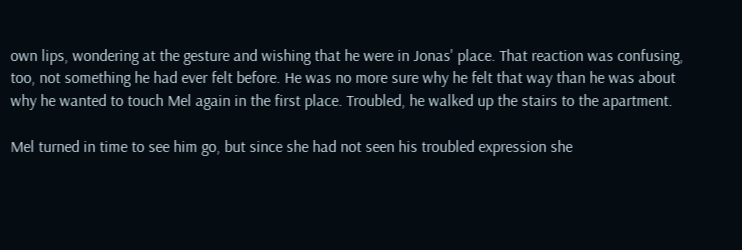own lips, wondering at the gesture and wishing that he were in Jonas' place. That reaction was confusing, too, not something he had ever felt before. He was no more sure why he felt that way than he was about why he wanted to touch Mel again in the first place. Troubled, he walked up the stairs to the apartment.

Mel turned in time to see him go, but since she had not seen his troubled expression she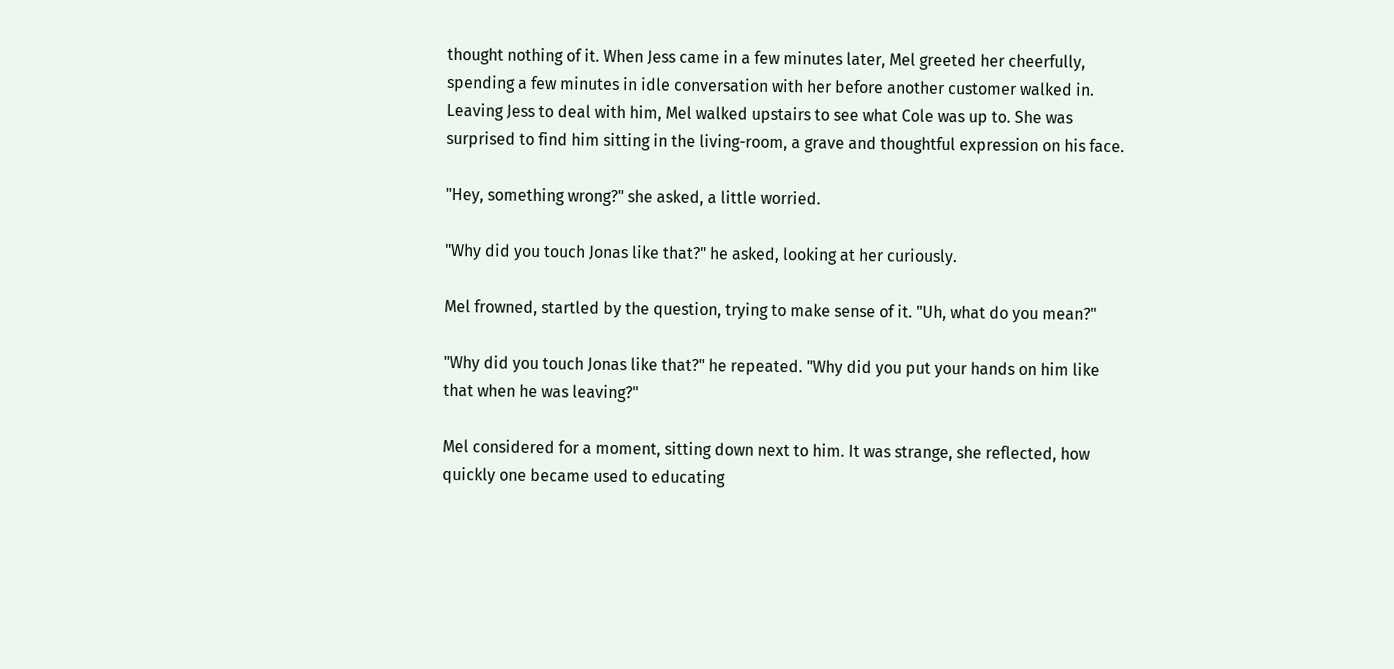thought nothing of it. When Jess came in a few minutes later, Mel greeted her cheerfully, spending a few minutes in idle conversation with her before another customer walked in. Leaving Jess to deal with him, Mel walked upstairs to see what Cole was up to. She was surprised to find him sitting in the living-room, a grave and thoughtful expression on his face.

"Hey, something wrong?" she asked, a little worried.

"Why did you touch Jonas like that?" he asked, looking at her curiously.

Mel frowned, startled by the question, trying to make sense of it. "Uh, what do you mean?"

"Why did you touch Jonas like that?" he repeated. "Why did you put your hands on him like that when he was leaving?"

Mel considered for a moment, sitting down next to him. It was strange, she reflected, how quickly one became used to educating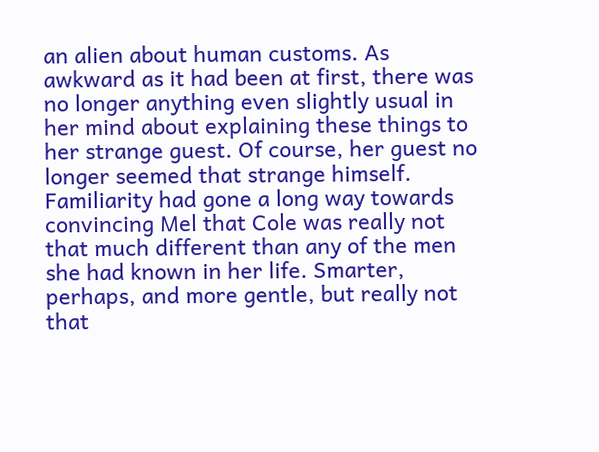an alien about human customs. As awkward as it had been at first, there was no longer anything even slightly usual in her mind about explaining these things to her strange guest. Of course, her guest no longer seemed that strange himself. Familiarity had gone a long way towards convincing Mel that Cole was really not that much different than any of the men she had known in her life. Smarter, perhaps, and more gentle, but really not that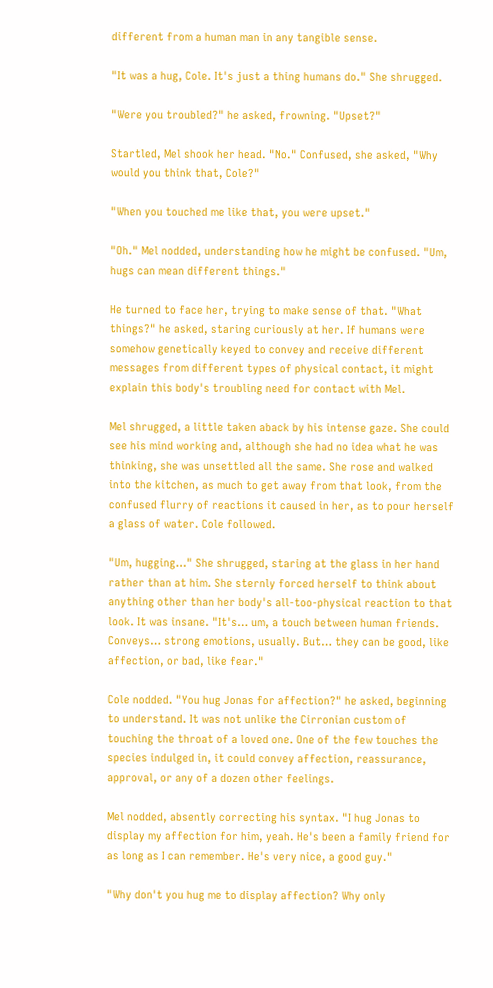different from a human man in any tangible sense.

"It was a hug, Cole. It's just a thing humans do." She shrugged.

"Were you troubled?" he asked, frowning. "Upset?"

Startled, Mel shook her head. "No." Confused, she asked, "Why would you think that, Cole?"

"When you touched me like that, you were upset."

"Oh." Mel nodded, understanding how he might be confused. "Um, hugs can mean different things."

He turned to face her, trying to make sense of that. "What things?" he asked, staring curiously at her. If humans were somehow genetically keyed to convey and receive different messages from different types of physical contact, it might explain this body's troubling need for contact with Mel.

Mel shrugged, a little taken aback by his intense gaze. She could see his mind working and, although she had no idea what he was thinking, she was unsettled all the same. She rose and walked into the kitchen, as much to get away from that look, from the confused flurry of reactions it caused in her, as to pour herself a glass of water. Cole followed.

"Um, hugging…" She shrugged, staring at the glass in her hand rather than at him. She sternly forced herself to think about anything other than her body's all-too-physical reaction to that look. It was insane. "It's… um, a touch between human friends. Conveys… strong emotions, usually. But… they can be good, like affection, or bad, like fear."

Cole nodded. "You hug Jonas for affection?" he asked, beginning to understand. It was not unlike the Cirronian custom of touching the throat of a loved one. One of the few touches the species indulged in, it could convey affection, reassurance, approval, or any of a dozen other feelings.

Mel nodded, absently correcting his syntax. "I hug Jonas to display my affection for him, yeah. He's been a family friend for as long as I can remember. He's very nice, a good guy."

"Why don't you hug me to display affection? Why only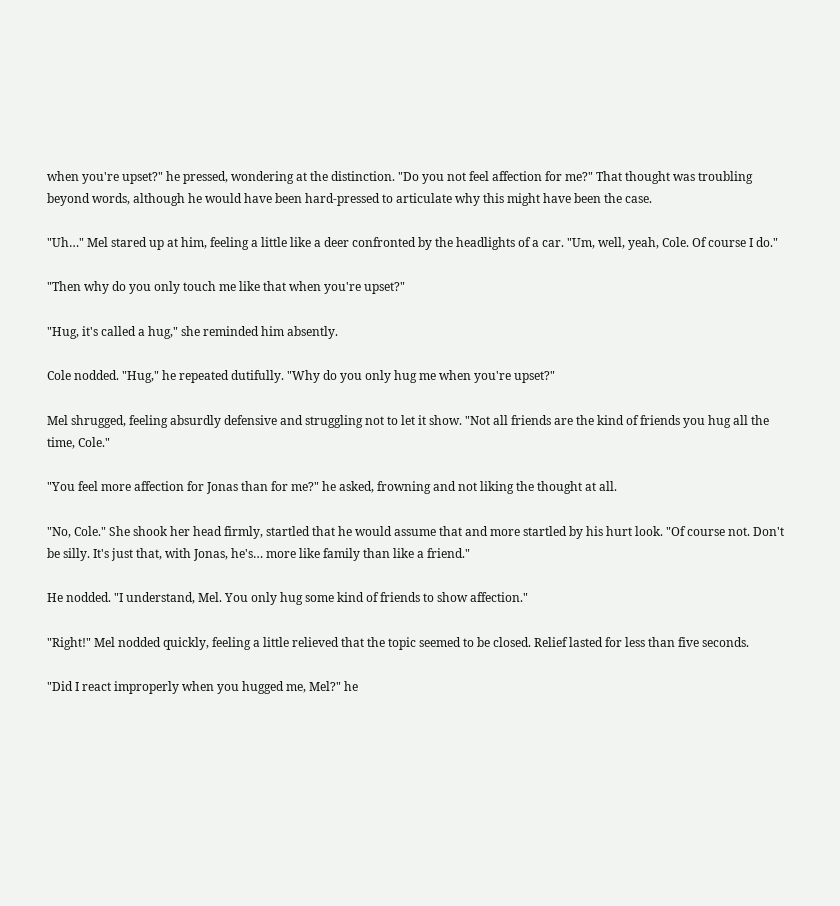when you're upset?" he pressed, wondering at the distinction. "Do you not feel affection for me?" That thought was troubling beyond words, although he would have been hard-pressed to articulate why this might have been the case.

"Uh…" Mel stared up at him, feeling a little like a deer confronted by the headlights of a car. "Um, well, yeah, Cole. Of course I do."

"Then why do you only touch me like that when you're upset?"

"Hug, it's called a hug," she reminded him absently.

Cole nodded. "Hug," he repeated dutifully. "Why do you only hug me when you're upset?"

Mel shrugged, feeling absurdly defensive and struggling not to let it show. "Not all friends are the kind of friends you hug all the time, Cole."

"You feel more affection for Jonas than for me?" he asked, frowning and not liking the thought at all.

"No, Cole." She shook her head firmly, startled that he would assume that and more startled by his hurt look. "Of course not. Don't be silly. It's just that, with Jonas, he's… more like family than like a friend."

He nodded. "I understand, Mel. You only hug some kind of friends to show affection."

"Right!" Mel nodded quickly, feeling a little relieved that the topic seemed to be closed. Relief lasted for less than five seconds.

"Did I react improperly when you hugged me, Mel?" he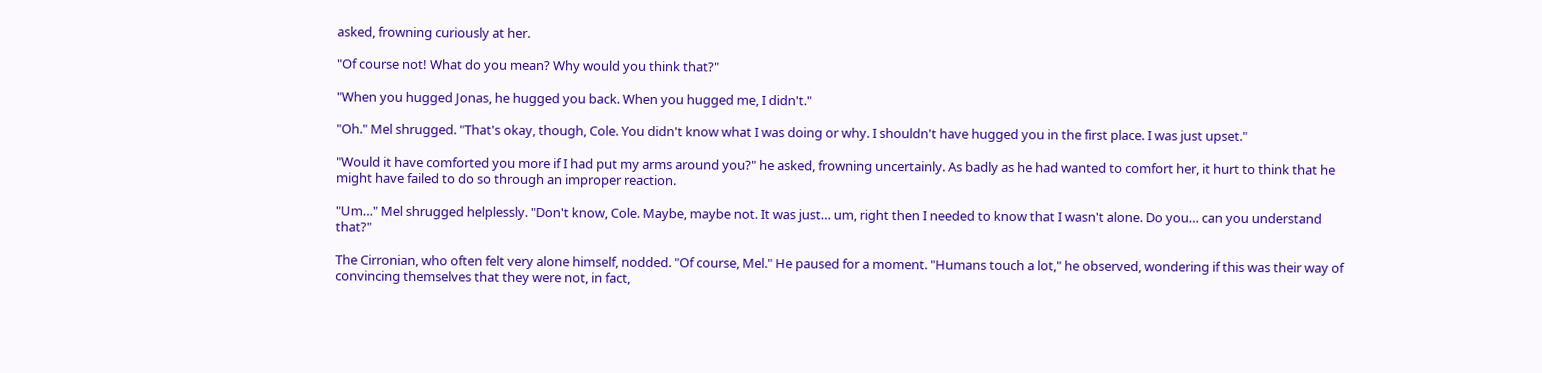asked, frowning curiously at her.

"Of course not! What do you mean? Why would you think that?"

"When you hugged Jonas, he hugged you back. When you hugged me, I didn't."

"Oh." Mel shrugged. "That's okay, though, Cole. You didn't know what I was doing or why. I shouldn't have hugged you in the first place. I was just upset."

"Would it have comforted you more if I had put my arms around you?" he asked, frowning uncertainly. As badly as he had wanted to comfort her, it hurt to think that he might have failed to do so through an improper reaction.

"Um…" Mel shrugged helplessly. "Don't know, Cole. Maybe, maybe not. It was just… um, right then I needed to know that I wasn't alone. Do you… can you understand that?"

The Cirronian, who often felt very alone himself, nodded. "Of course, Mel." He paused for a moment. "Humans touch a lot," he observed, wondering if this was their way of convincing themselves that they were not, in fact,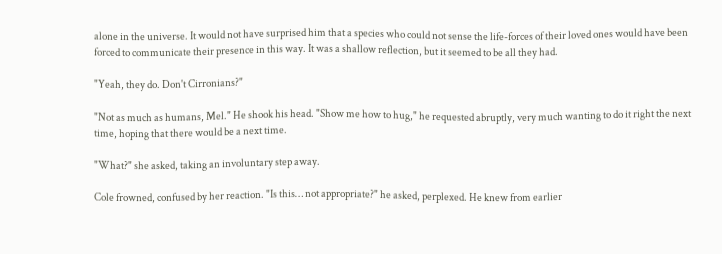alone in the universe. It would not have surprised him that a species who could not sense the life-forces of their loved ones would have been forced to communicate their presence in this way. It was a shallow reflection, but it seemed to be all they had.

"Yeah, they do. Don't Cirronians?"

"Not as much as humans, Mel." He shook his head. "Show me how to hug," he requested abruptly, very much wanting to do it right the next time, hoping that there would be a next time.

"What?" she asked, taking an involuntary step away.

Cole frowned, confused by her reaction. "Is this… not appropriate?" he asked, perplexed. He knew from earlier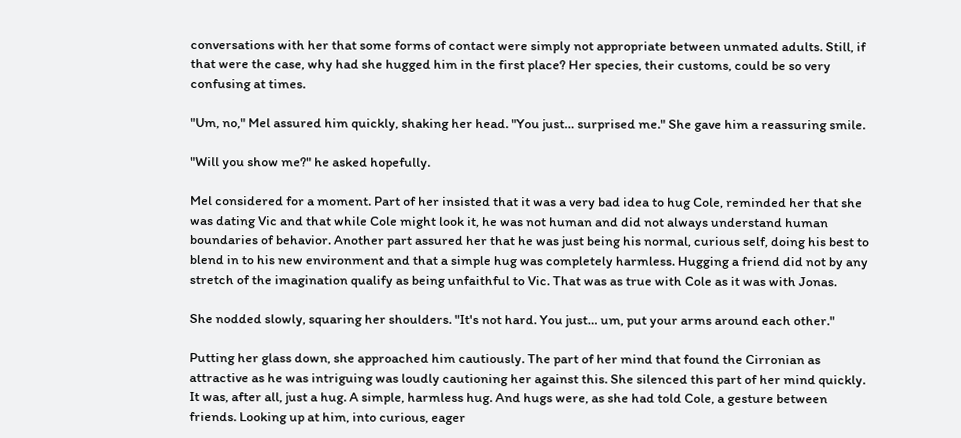conversations with her that some forms of contact were simply not appropriate between unmated adults. Still, if that were the case, why had she hugged him in the first place? Her species, their customs, could be so very confusing at times.

"Um, no," Mel assured him quickly, shaking her head. "You just… surprised me." She gave him a reassuring smile.

"Will you show me?" he asked hopefully.

Mel considered for a moment. Part of her insisted that it was a very bad idea to hug Cole, reminded her that she was dating Vic and that while Cole might look it, he was not human and did not always understand human boundaries of behavior. Another part assured her that he was just being his normal, curious self, doing his best to blend in to his new environment and that a simple hug was completely harmless. Hugging a friend did not by any stretch of the imagination qualify as being unfaithful to Vic. That was as true with Cole as it was with Jonas.

She nodded slowly, squaring her shoulders. "It's not hard. You just… um, put your arms around each other."

Putting her glass down, she approached him cautiously. The part of her mind that found the Cirronian as attractive as he was intriguing was loudly cautioning her against this. She silenced this part of her mind quickly. It was, after all, just a hug. A simple, harmless hug. And hugs were, as she had told Cole, a gesture between friends. Looking up at him, into curious, eager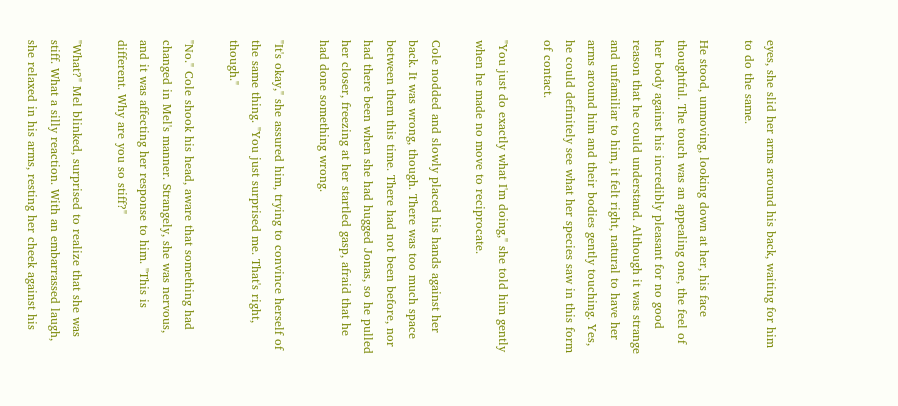eyes, she slid her arms around his back, waiting for him to do the same.

He stood, unmoving, looking down at her, his face thoughtful. The touch was an appealing one, the feel of her body against his incredibly pleasant for no good reason that he could understand. Although it was strange and unfamiliar to him, it felt right, natural to have her arms around him and their bodies gently touching. Yes, he could definitely see what her species saw in this form of contact.

"You just do exactly what I'm doing," she told him gently when he made no move to reciprocate.

Cole nodded and slowly placed his hands against her back. It was wrong, though. There was too much space between them this time. There had not been before, nor had there been when she had hugged Jonas, so he pulled her closer, freezing at her startled gasp, afraid that he had done something wrong.

"It's okay," she assured him, trying to convince herself of the same thing. "You just surprised me. That's right, though."

"No." Cole shook his head, aware that something had changed in Mel's manner. Strangely, she was nervous, and it was affecting her response to him. "This is different. Why are you so stiff?"

"What?" Mel blinked, surprised to realize that she was stiff. What a silly reaction. With an embarrassed laugh, she relaxed in his arms, resting her cheek against his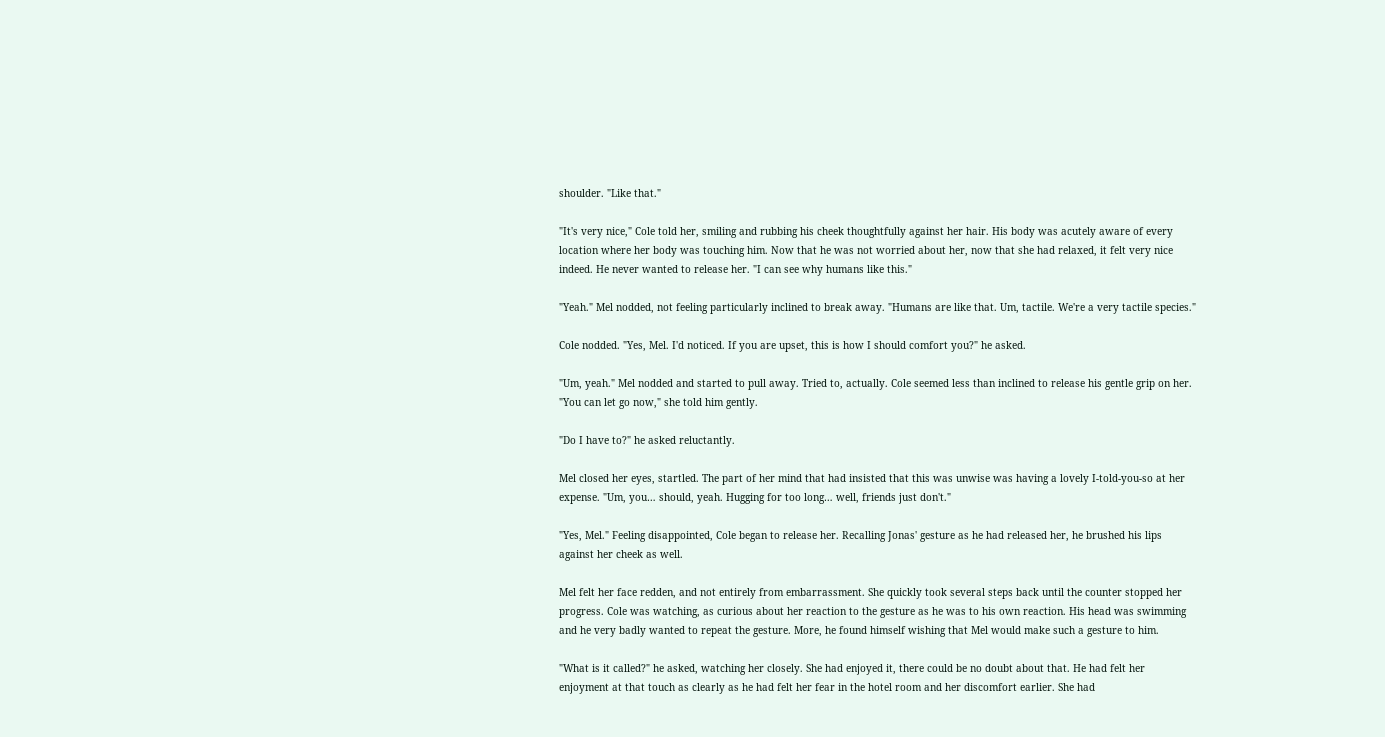shoulder. "Like that."

"It's very nice," Cole told her, smiling and rubbing his cheek thoughtfully against her hair. His body was acutely aware of every location where her body was touching him. Now that he was not worried about her, now that she had relaxed, it felt very nice indeed. He never wanted to release her. "I can see why humans like this."

"Yeah." Mel nodded, not feeling particularly inclined to break away. "Humans are like that. Um, tactile. We're a very tactile species."

Cole nodded. "Yes, Mel. I'd noticed. If you are upset, this is how I should comfort you?" he asked.

"Um, yeah." Mel nodded and started to pull away. Tried to, actually. Cole seemed less than inclined to release his gentle grip on her. "You can let go now," she told him gently.

"Do I have to?" he asked reluctantly.

Mel closed her eyes, startled. The part of her mind that had insisted that this was unwise was having a lovely I-told-you-so at her expense. "Um, you… should, yeah. Hugging for too long… well, friends just don't."

"Yes, Mel." Feeling disappointed, Cole began to release her. Recalling Jonas' gesture as he had released her, he brushed his lips against her cheek as well.

Mel felt her face redden, and not entirely from embarrassment. She quickly took several steps back until the counter stopped her progress. Cole was watching, as curious about her reaction to the gesture as he was to his own reaction. His head was swimming and he very badly wanted to repeat the gesture. More, he found himself wishing that Mel would make such a gesture to him.

"What is it called?" he asked, watching her closely. She had enjoyed it, there could be no doubt about that. He had felt her enjoyment at that touch as clearly as he had felt her fear in the hotel room and her discomfort earlier. She had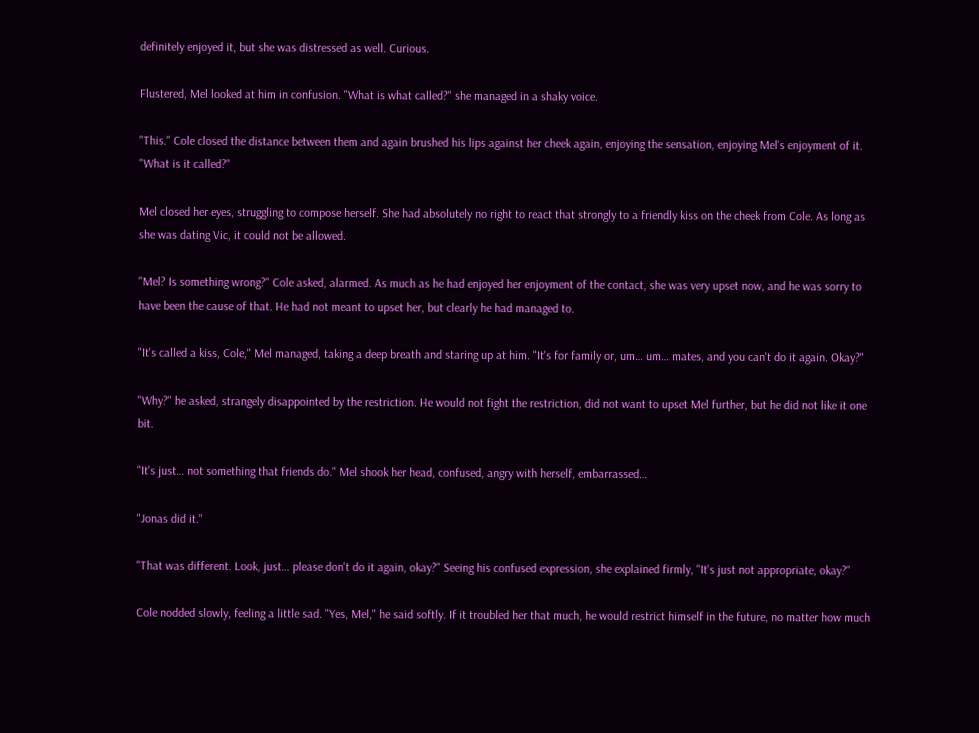definitely enjoyed it, but she was distressed as well. Curious.

Flustered, Mel looked at him in confusion. "What is what called?" she managed in a shaky voice.

"This." Cole closed the distance between them and again brushed his lips against her cheek again, enjoying the sensation, enjoying Mel's enjoyment of it. "What is it called?"

Mel closed her eyes, struggling to compose herself. She had absolutely no right to react that strongly to a friendly kiss on the cheek from Cole. As long as she was dating Vic, it could not be allowed.

"Mel? Is something wrong?" Cole asked, alarmed. As much as he had enjoyed her enjoyment of the contact, she was very upset now, and he was sorry to have been the cause of that. He had not meant to upset her, but clearly he had managed to.

"It's called a kiss, Cole," Mel managed, taking a deep breath and staring up at him. "It's for family or, um… um… mates, and you can't do it again. Okay?"

"Why?" he asked, strangely disappointed by the restriction. He would not fight the restriction, did not want to upset Mel further, but he did not like it one bit.

"It's just… not something that friends do." Mel shook her head, confused, angry with herself, embarrassed…

"Jonas did it."

"That was different. Look, just… please don't do it again, okay?" Seeing his confused expression, she explained firmly, "It's just not appropriate, okay?"

Cole nodded slowly, feeling a little sad. "Yes, Mel," he said softly. If it troubled her that much, he would restrict himself in the future, no matter how much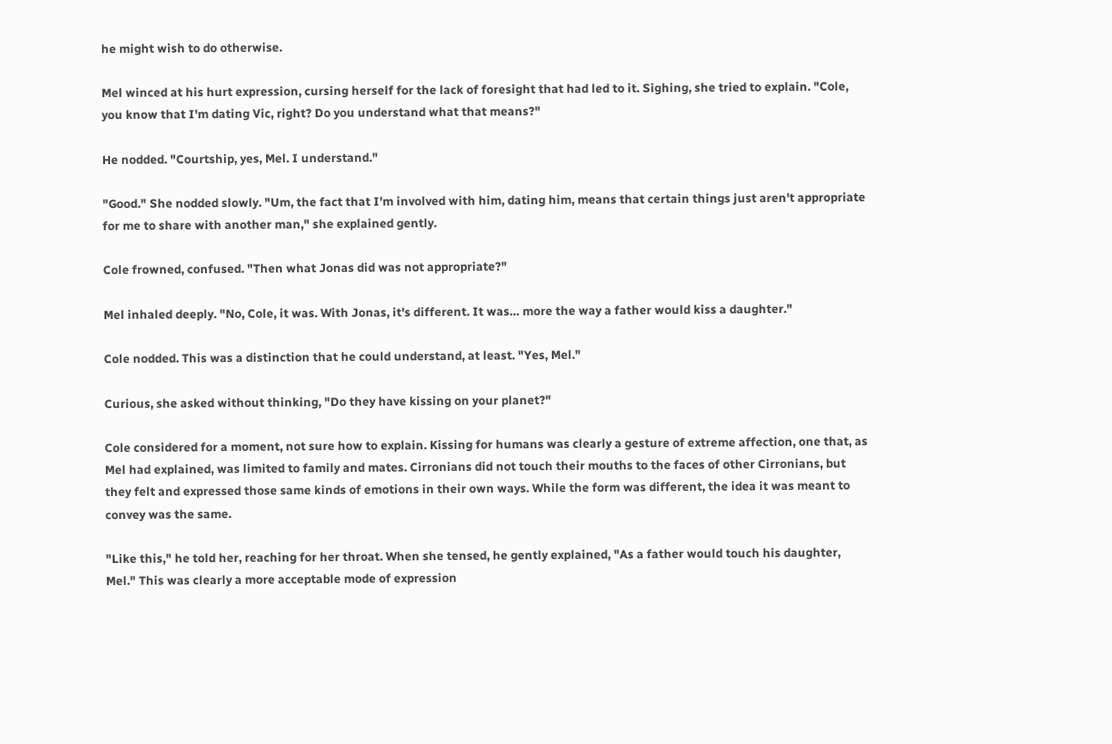he might wish to do otherwise.

Mel winced at his hurt expression, cursing herself for the lack of foresight that had led to it. Sighing, she tried to explain. "Cole, you know that I'm dating Vic, right? Do you understand what that means?"

He nodded. "Courtship, yes, Mel. I understand."

"Good." She nodded slowly. "Um, the fact that I'm involved with him, dating him, means that certain things just aren't appropriate for me to share with another man," she explained gently.

Cole frowned, confused. "Then what Jonas did was not appropriate?"

Mel inhaled deeply. "No, Cole, it was. With Jonas, it's different. It was… more the way a father would kiss a daughter."

Cole nodded. This was a distinction that he could understand, at least. "Yes, Mel."

Curious, she asked without thinking, "Do they have kissing on your planet?"

Cole considered for a moment, not sure how to explain. Kissing for humans was clearly a gesture of extreme affection, one that, as Mel had explained, was limited to family and mates. Cirronians did not touch their mouths to the faces of other Cirronians, but they felt and expressed those same kinds of emotions in their own ways. While the form was different, the idea it was meant to convey was the same.

"Like this," he told her, reaching for her throat. When she tensed, he gently explained, "As a father would touch his daughter, Mel." This was clearly a more acceptable mode of expression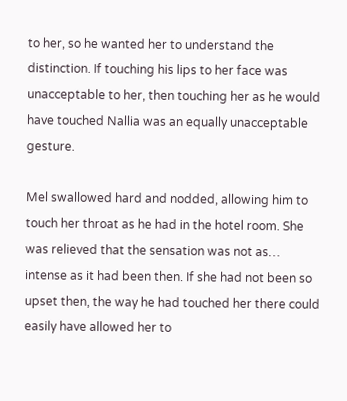to her, so he wanted her to understand the distinction. If touching his lips to her face was unacceptable to her, then touching her as he would have touched Nallia was an equally unacceptable gesture.

Mel swallowed hard and nodded, allowing him to touch her throat as he had in the hotel room. She was relieved that the sensation was not as… intense as it had been then. If she had not been so upset then, the way he had touched her there could easily have allowed her to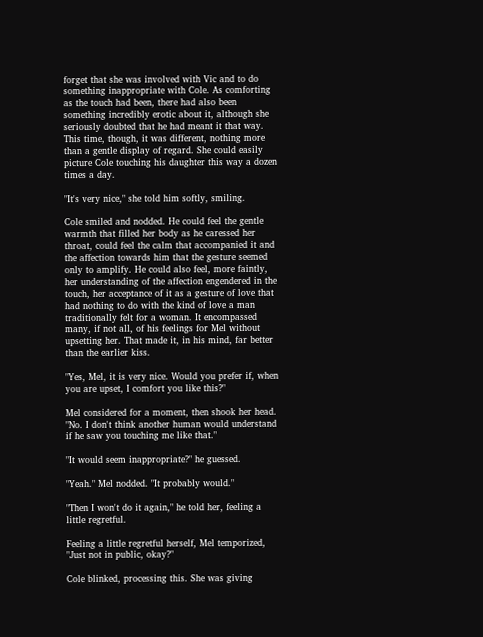forget that she was involved with Vic and to do something inappropriate with Cole. As comforting as the touch had been, there had also been something incredibly erotic about it, although she seriously doubted that he had meant it that way. This time, though, it was different, nothing more than a gentle display of regard. She could easily picture Cole touching his daughter this way a dozen times a day.

"It's very nice," she told him softly, smiling.

Cole smiled and nodded. He could feel the gentle warmth that filled her body as he caressed her throat, could feel the calm that accompanied it and the affection towards him that the gesture seemed only to amplify. He could also feel, more faintly, her understanding of the affection engendered in the touch, her acceptance of it as a gesture of love that had nothing to do with the kind of love a man traditionally felt for a woman. It encompassed many, if not all, of his feelings for Mel without upsetting her. That made it, in his mind, far better than the earlier kiss.

"Yes, Mel, it is very nice. Would you prefer if, when you are upset, I comfort you like this?"

Mel considered for a moment, then shook her head. "No. I don't think another human would understand if he saw you touching me like that."

"It would seem inappropriate?" he guessed.

"Yeah." Mel nodded. "It probably would."

"Then I won't do it again," he told her, feeling a little regretful.

Feeling a little regretful herself, Mel temporized, "Just not in public, okay?"

Cole blinked, processing this. She was giving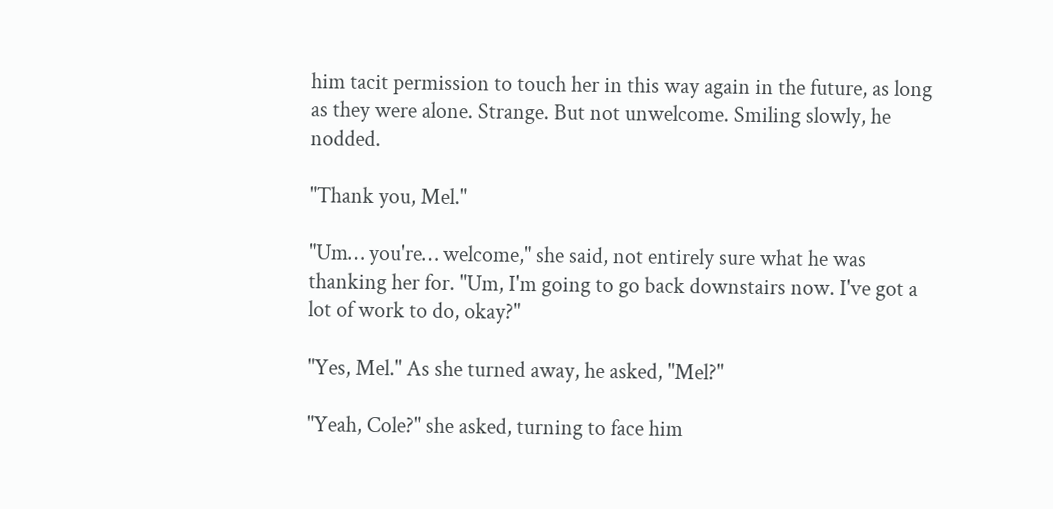him tacit permission to touch her in this way again in the future, as long as they were alone. Strange. But not unwelcome. Smiling slowly, he nodded.

"Thank you, Mel."

"Um… you're… welcome," she said, not entirely sure what he was thanking her for. "Um, I'm going to go back downstairs now. I've got a lot of work to do, okay?"

"Yes, Mel." As she turned away, he asked, "Mel?"

"Yeah, Cole?" she asked, turning to face him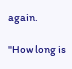again.

"How long is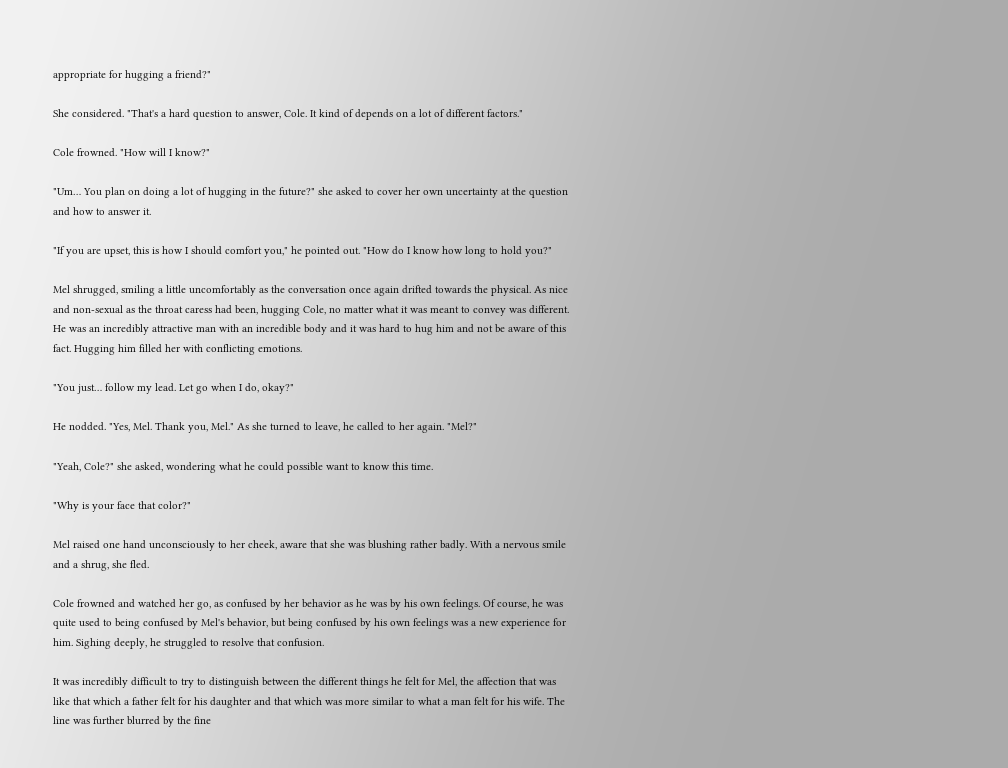appropriate for hugging a friend?"

She considered. "That's a hard question to answer, Cole. It kind of depends on a lot of different factors."

Cole frowned. "How will I know?"

"Um… You plan on doing a lot of hugging in the future?" she asked to cover her own uncertainty at the question and how to answer it.

"If you are upset, this is how I should comfort you," he pointed out. "How do I know how long to hold you?"

Mel shrugged, smiling a little uncomfortably as the conversation once again drifted towards the physical. As nice and non-sexual as the throat caress had been, hugging Cole, no matter what it was meant to convey was different. He was an incredibly attractive man with an incredible body and it was hard to hug him and not be aware of this fact. Hugging him filled her with conflicting emotions.

"You just… follow my lead. Let go when I do, okay?"

He nodded. "Yes, Mel. Thank you, Mel." As she turned to leave, he called to her again. "Mel?"

"Yeah, Cole?" she asked, wondering what he could possible want to know this time.

"Why is your face that color?"

Mel raised one hand unconsciously to her cheek, aware that she was blushing rather badly. With a nervous smile and a shrug, she fled.

Cole frowned and watched her go, as confused by her behavior as he was by his own feelings. Of course, he was quite used to being confused by Mel's behavior, but being confused by his own feelings was a new experience for him. Sighing deeply, he struggled to resolve that confusion.

It was incredibly difficult to try to distinguish between the different things he felt for Mel, the affection that was like that which a father felt for his daughter and that which was more similar to what a man felt for his wife. The line was further blurred by the fine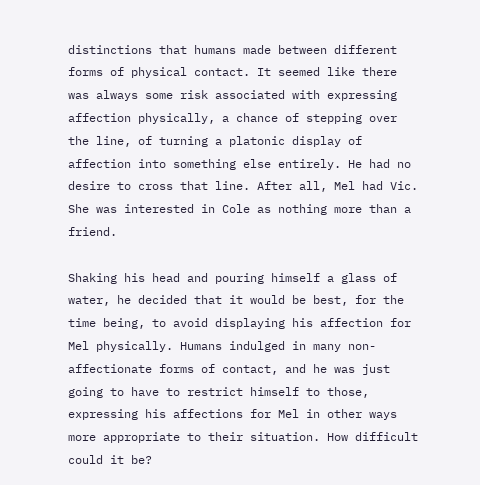distinctions that humans made between different forms of physical contact. It seemed like there was always some risk associated with expressing affection physically, a chance of stepping over the line, of turning a platonic display of affection into something else entirely. He had no desire to cross that line. After all, Mel had Vic. She was interested in Cole as nothing more than a friend.

Shaking his head and pouring himself a glass of water, he decided that it would be best, for the time being, to avoid displaying his affection for Mel physically. Humans indulged in many non-affectionate forms of contact, and he was just going to have to restrict himself to those, expressing his affections for Mel in other ways more appropriate to their situation. How difficult could it be?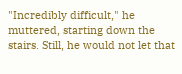"Incredibly difficult," he muttered, starting down the stairs. Still, he would not let that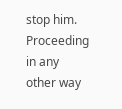stop him. Proceeding in any other way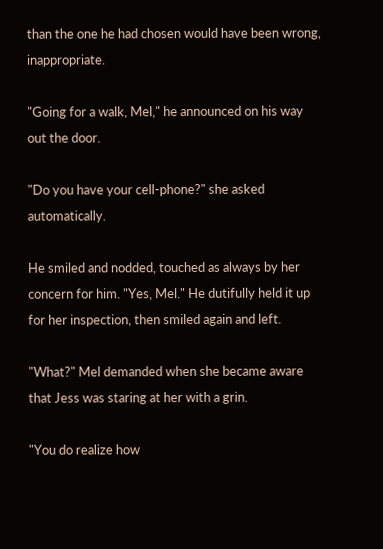than the one he had chosen would have been wrong, inappropriate.

"Going for a walk, Mel," he announced on his way out the door.

"Do you have your cell-phone?" she asked automatically.

He smiled and nodded, touched as always by her concern for him. "Yes, Mel." He dutifully held it up for her inspection, then smiled again and left.

"What?" Mel demanded when she became aware that Jess was staring at her with a grin.

"You do realize how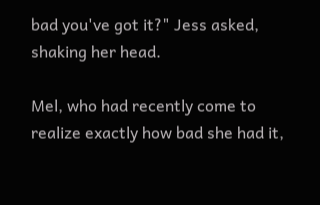bad you've got it?" Jess asked, shaking her head.

Mel, who had recently come to realize exactly how bad she had it,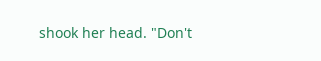shook her head. "Don't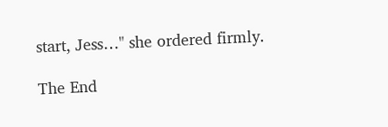start, Jess…" she ordered firmly.

The End